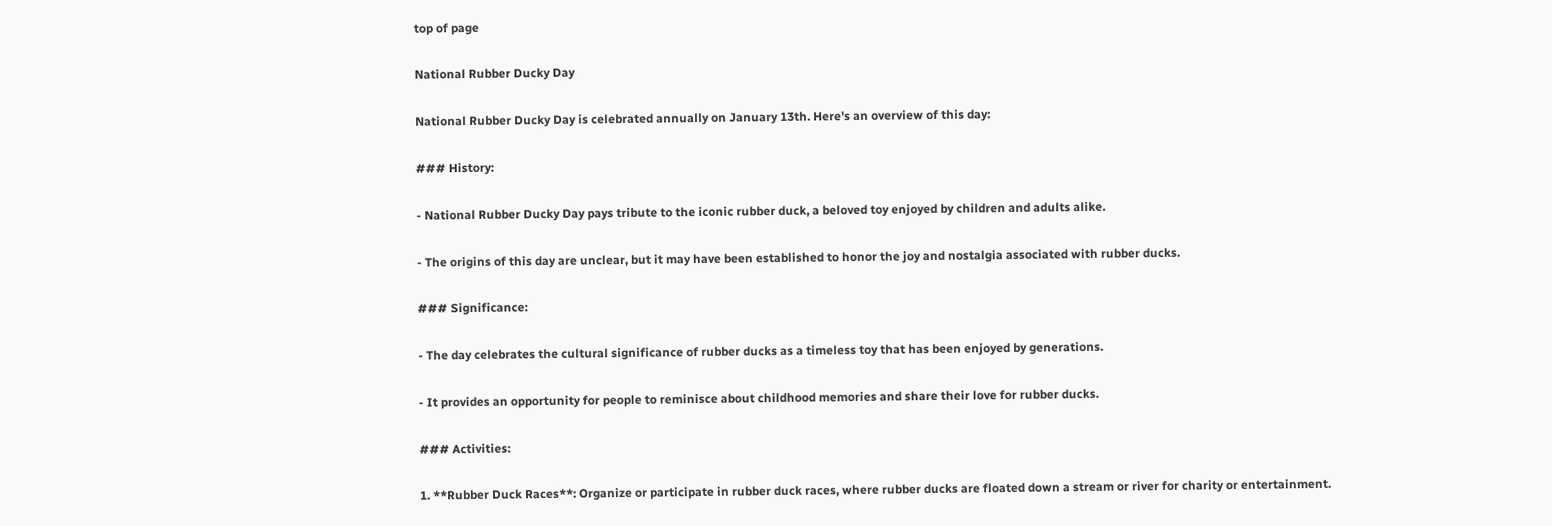top of page

National Rubber Ducky Day

National Rubber Ducky Day is celebrated annually on January 13th. Here's an overview of this day:

### History:

- National Rubber Ducky Day pays tribute to the iconic rubber duck, a beloved toy enjoyed by children and adults alike.

- The origins of this day are unclear, but it may have been established to honor the joy and nostalgia associated with rubber ducks.

### Significance:

- The day celebrates the cultural significance of rubber ducks as a timeless toy that has been enjoyed by generations.

- It provides an opportunity for people to reminisce about childhood memories and share their love for rubber ducks.

### Activities:

1. **Rubber Duck Races**: Organize or participate in rubber duck races, where rubber ducks are floated down a stream or river for charity or entertainment.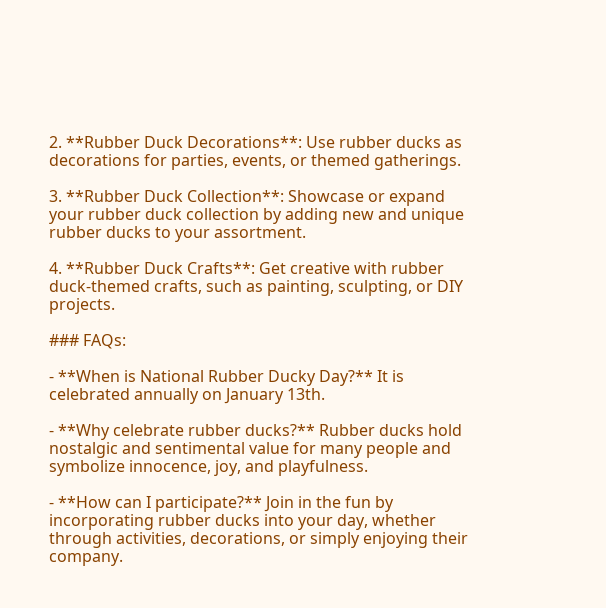2. **Rubber Duck Decorations**: Use rubber ducks as decorations for parties, events, or themed gatherings.

3. **Rubber Duck Collection**: Showcase or expand your rubber duck collection by adding new and unique rubber ducks to your assortment.

4. **Rubber Duck Crafts**: Get creative with rubber duck-themed crafts, such as painting, sculpting, or DIY projects.

### FAQs:

- **When is National Rubber Ducky Day?** It is celebrated annually on January 13th.

- **Why celebrate rubber ducks?** Rubber ducks hold nostalgic and sentimental value for many people and symbolize innocence, joy, and playfulness.

- **How can I participate?** Join in the fun by incorporating rubber ducks into your day, whether through activities, decorations, or simply enjoying their company.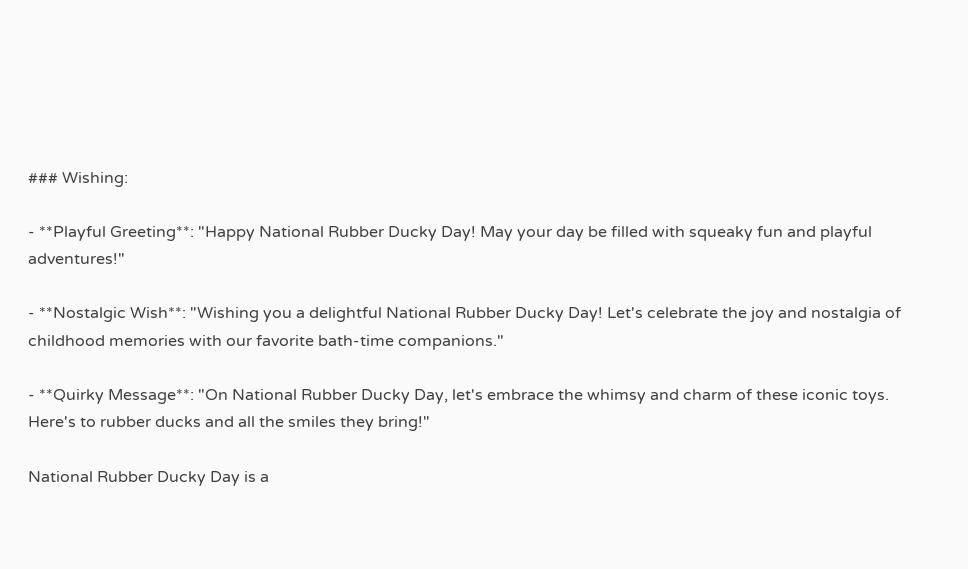### Wishing:

- **Playful Greeting**: "Happy National Rubber Ducky Day! May your day be filled with squeaky fun and playful adventures!"

- **Nostalgic Wish**: "Wishing you a delightful National Rubber Ducky Day! Let's celebrate the joy and nostalgia of childhood memories with our favorite bath-time companions."

- **Quirky Message**: "On National Rubber Ducky Day, let's embrace the whimsy and charm of these iconic toys. Here's to rubber ducks and all the smiles they bring!"

National Rubber Ducky Day is a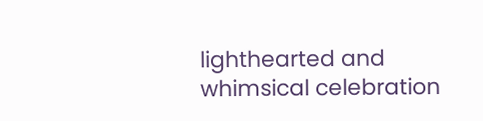lighthearted and whimsical celebration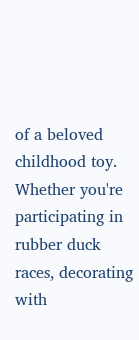of a beloved childhood toy. Whether you're participating in rubber duck races, decorating with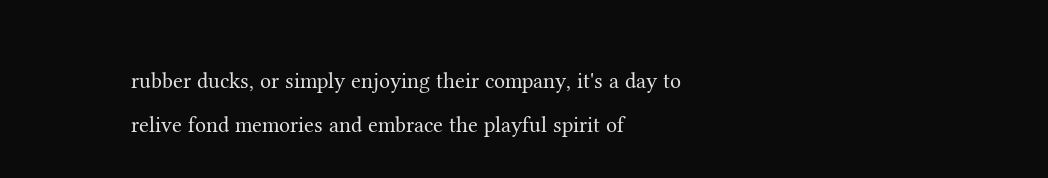rubber ducks, or simply enjoying their company, it's a day to relive fond memories and embrace the playful spirit of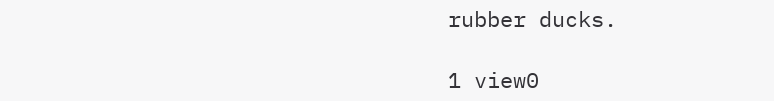rubber ducks.

1 view0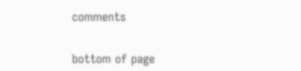comments


bottom of page